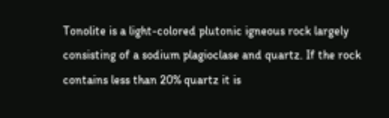Tonolite is a light-colored plutonic igneous rock largely consisting of a sodium plagioclase and quartz. If the rock contains less than 20% quartz it is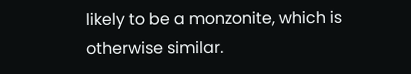likely to be a monzonite, which is otherwise similar.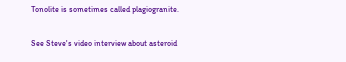Tonolite is sometimes called plagiogranite.

See Steve's video interview about asteroid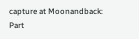capture at Moonandback:
Part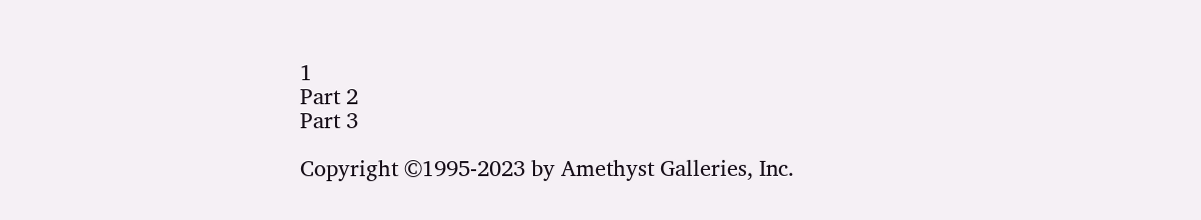1
Part 2
Part 3

Copyright ©1995-2023 by Amethyst Galleries, Inc.